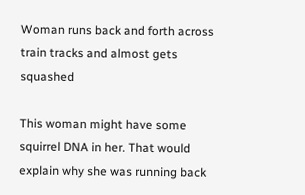Woman runs back and forth across train tracks and almost gets squashed

This woman might have some squirrel DNA in her. That would explain why she was running back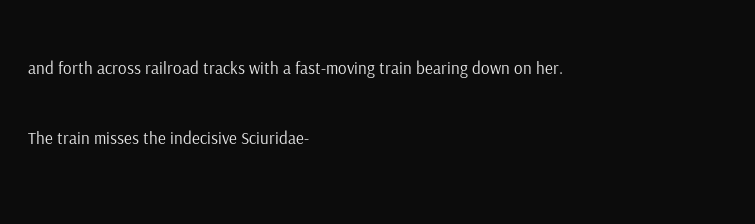and forth across railroad tracks with a fast-moving train bearing down on her.

The train misses the indecisive Sciuridae-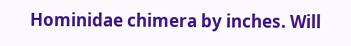Hominidae chimera by inches. Will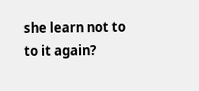she learn not to to it again?